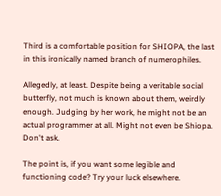Third is a comfortable position for SHIOPA, the last in this ironically named branch of numerophiles.

Allegedly, at least. Despite being a veritable social butterfly, not much is known about them, weirdly enough. Judging by her work, he might not be an actual programmer at all. Might not even be Shiopa. Don't ask.

The point is, if you want some legible and functioning code? Try your luck elsewhere.